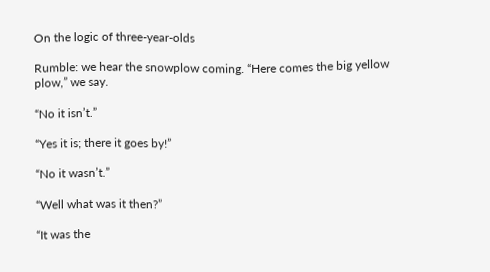On the logic of three-year-olds

Rumble: we hear the snowplow coming. “Here comes the big yellow plow,” we say.

“No it isn’t.”

“Yes it is; there it goes by!”

“No it wasn’t.”

“Well what was it then?”

“It was the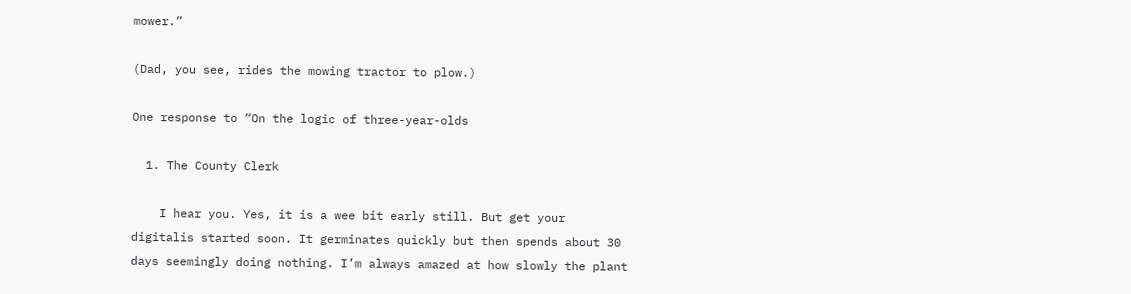mower.”

(Dad, you see, rides the mowing tractor to plow.)

One response to “On the logic of three-year-olds

  1. The County Clerk

    I hear you. Yes, it is a wee bit early still. But get your digitalis started soon. It germinates quickly but then spends about 30 days seemingly doing nothing. I’m always amazed at how slowly the plant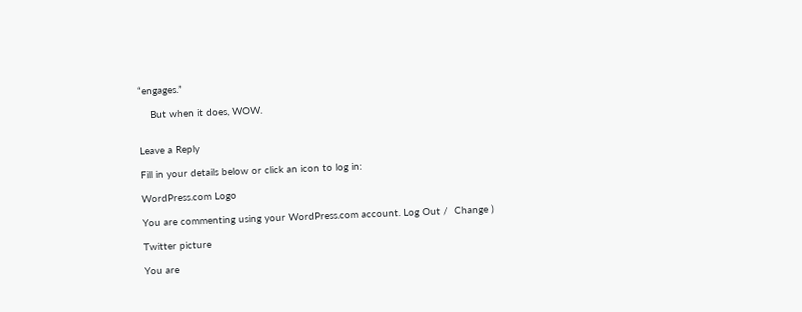“engages.”

    But when it does, WOW.


Leave a Reply

Fill in your details below or click an icon to log in:

WordPress.com Logo

You are commenting using your WordPress.com account. Log Out /  Change )

Twitter picture

You are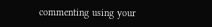commenting using your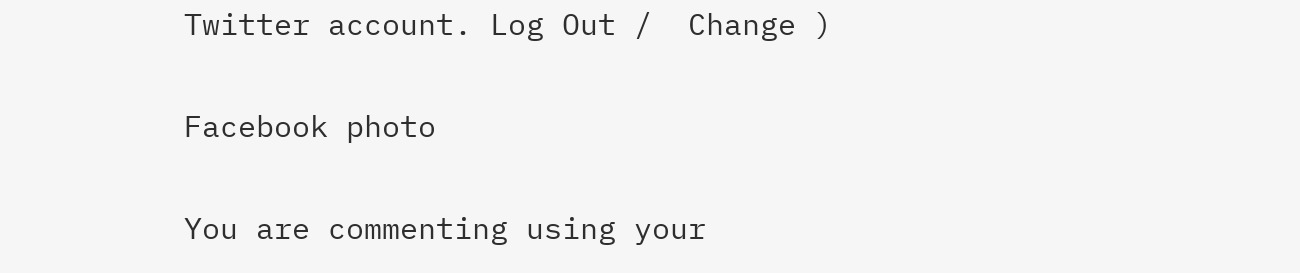Twitter account. Log Out /  Change )

Facebook photo

You are commenting using your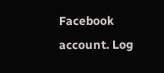Facebook account. Log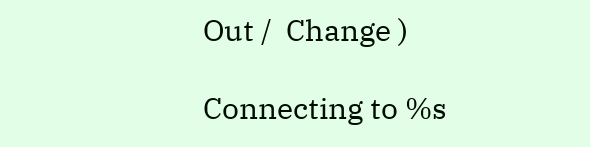Out /  Change )

Connecting to %s